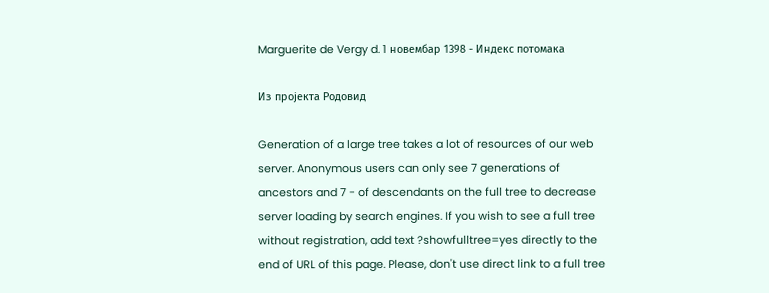Marguerite de Vergy d. 1 новембар 1398 - Индекс потомака

Из пројекта Родовид

Generation of a large tree takes a lot of resources of our web server. Anonymous users can only see 7 generations of ancestors and 7 - of descendants on the full tree to decrease server loading by search engines. If you wish to see a full tree without registration, add text ?showfulltree=yes directly to the end of URL of this page. Please, don't use direct link to a full tree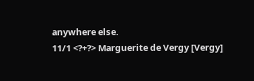anywhere else.
11/1 <?+?> Marguerite de Vergy [Vergy]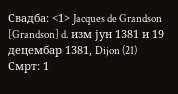Свадба: <1> Jacques de Grandson [Grandson] d. изм јун 1381 и 19 децембар 1381, Dijon (21)
Смрт: 1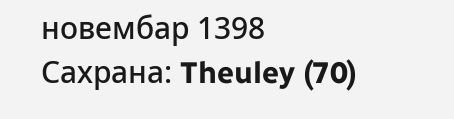новембар 1398
Сахрана: Theuley (70)